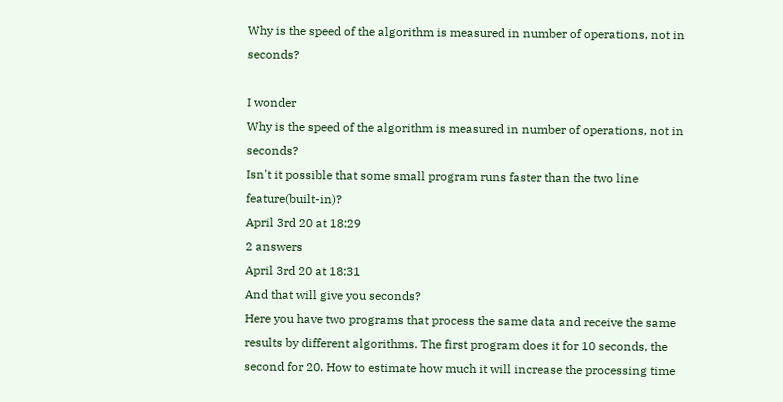Why is the speed of the algorithm is measured in number of operations, not in seconds?

I wonder
Why is the speed of the algorithm is measured in number of operations, not in seconds?
Isn't it possible that some small program runs faster than the two line feature(built-in)?
April 3rd 20 at 18:29
2 answers
April 3rd 20 at 18:31
And that will give you seconds?
Here you have two programs that process the same data and receive the same results by different algorithms. The first program does it for 10 seconds, the second for 20. How to estimate how much it will increase the processing time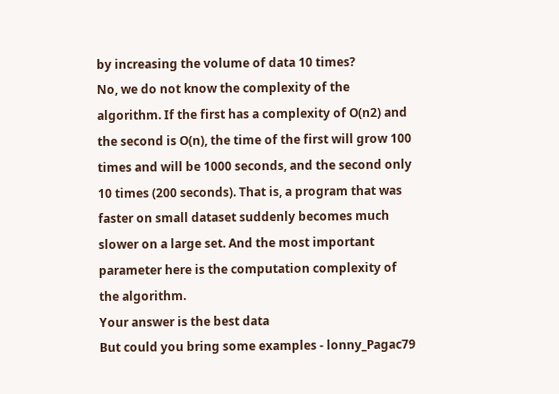by increasing the volume of data 10 times?
No, we do not know the complexity of the algorithm. If the first has a complexity of O(n2) and the second is O(n), the time of the first will grow 100 times and will be 1000 seconds, and the second only 10 times (200 seconds). That is, a program that was faster on small dataset suddenly becomes much slower on a large set. And the most important parameter here is the computation complexity of the algorithm.
Your answer is the best data
But could you bring some examples - lonny_Pagac79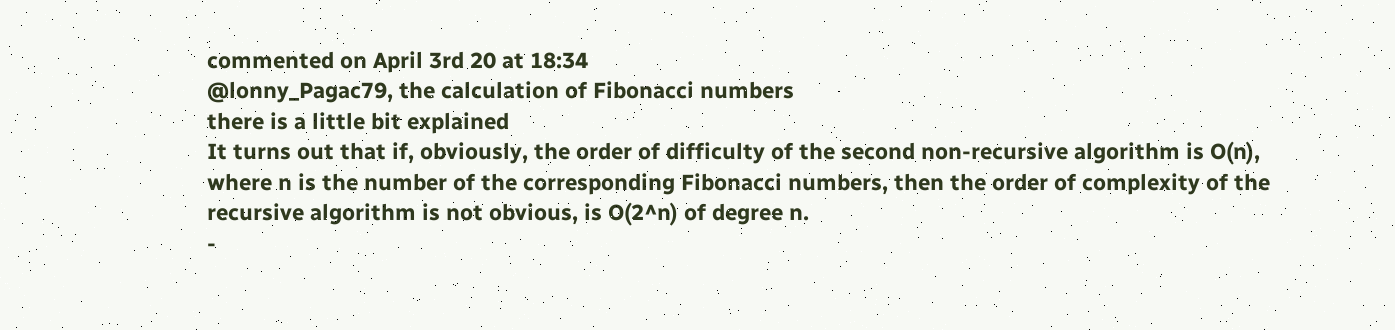commented on April 3rd 20 at 18:34
@lonny_Pagac79, the calculation of Fibonacci numbers
there is a little bit explained
It turns out that if, obviously, the order of difficulty of the second non-recursive algorithm is O(n), where n is the number of the corresponding Fibonacci numbers, then the order of complexity of the recursive algorithm is not obvious, is O(2^n) of degree n.
-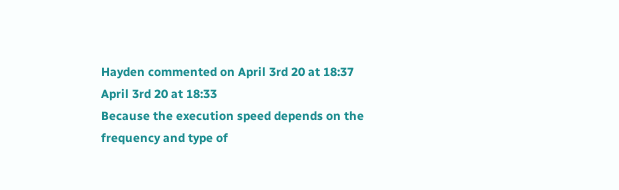Hayden commented on April 3rd 20 at 18:37
April 3rd 20 at 18:33
Because the execution speed depends on the frequency and type of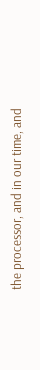the processor, and in our time, and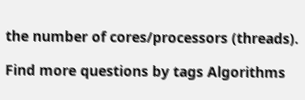the number of cores/processors (threads).

Find more questions by tags Algorithms